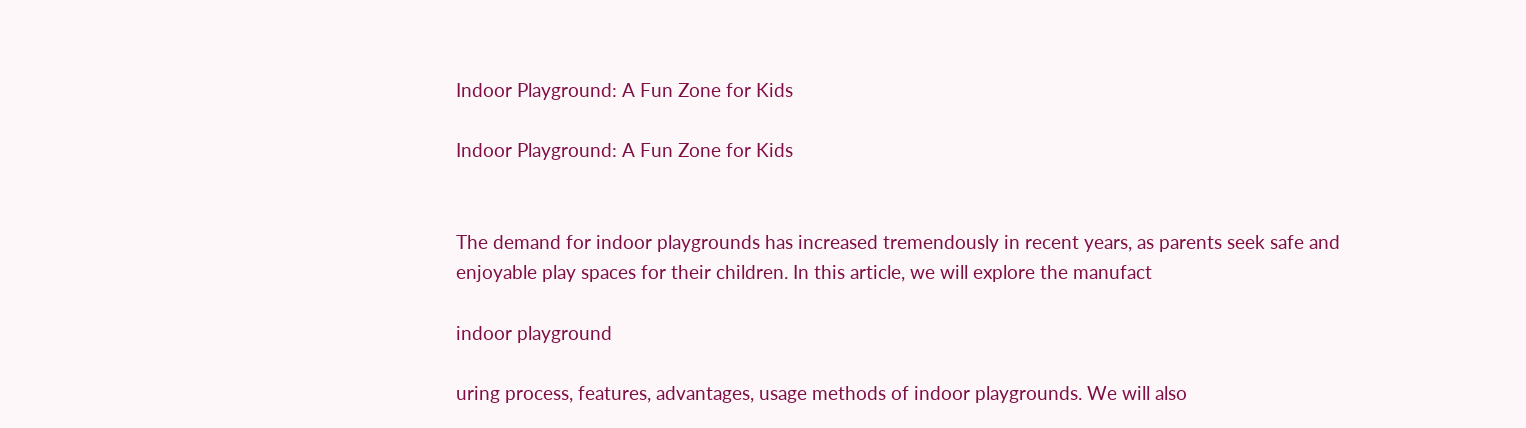Indoor Playground: A Fun Zone for Kids

Indoor Playground: A Fun Zone for Kids


The demand for indoor playgrounds has increased tremendously in recent years, as parents seek safe and enjoyable play spaces for their children. In this article, we will explore the manufact

indoor playground

uring process, features, advantages, usage methods of indoor playgrounds. We will also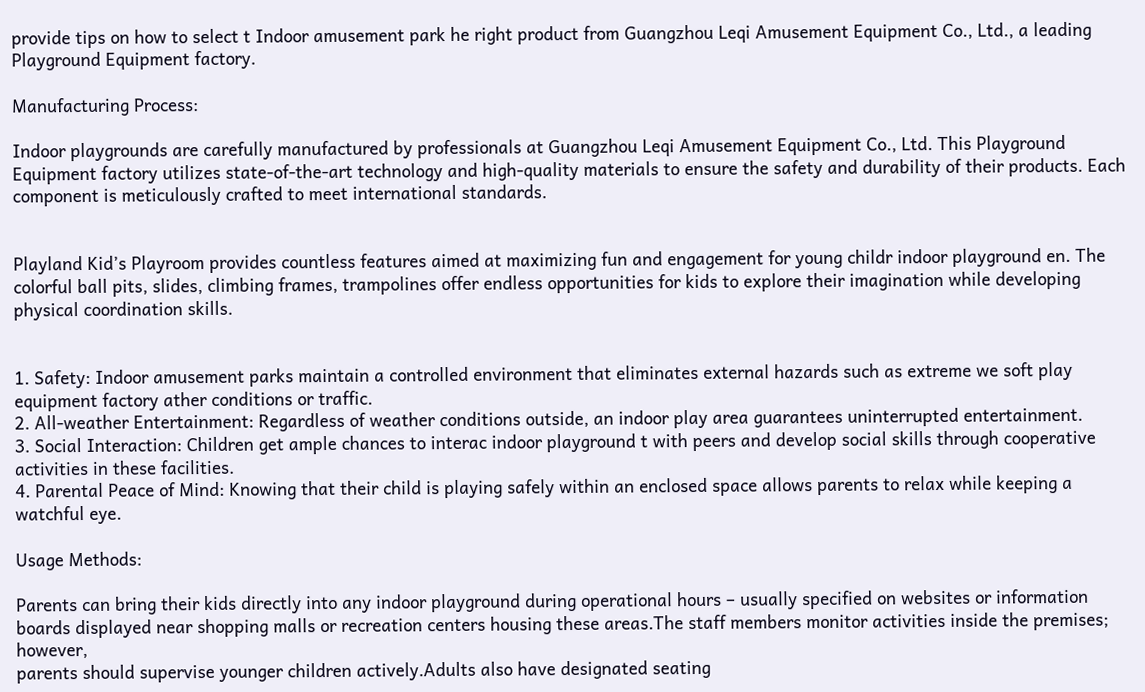provide tips on how to select t Indoor amusement park he right product from Guangzhou Leqi Amusement Equipment Co., Ltd., a leading Playground Equipment factory.

Manufacturing Process:

Indoor playgrounds are carefully manufactured by professionals at Guangzhou Leqi Amusement Equipment Co., Ltd. This Playground Equipment factory utilizes state-of-the-art technology and high-quality materials to ensure the safety and durability of their products. Each component is meticulously crafted to meet international standards.


Playland Kid’s Playroom provides countless features aimed at maximizing fun and engagement for young childr indoor playground en. The colorful ball pits, slides, climbing frames, trampolines offer endless opportunities for kids to explore their imagination while developing physical coordination skills.


1. Safety: Indoor amusement parks maintain a controlled environment that eliminates external hazards such as extreme we soft play equipment factory ather conditions or traffic.
2. All-weather Entertainment: Regardless of weather conditions outside, an indoor play area guarantees uninterrupted entertainment.
3. Social Interaction: Children get ample chances to interac indoor playground t with peers and develop social skills through cooperative activities in these facilities.
4. Parental Peace of Mind: Knowing that their child is playing safely within an enclosed space allows parents to relax while keeping a watchful eye.

Usage Methods:

Parents can bring their kids directly into any indoor playground during operational hours – usually specified on websites or information boards displayed near shopping malls or recreation centers housing these areas.The staff members monitor activities inside the premises; however,
parents should supervise younger children actively.Adults also have designated seating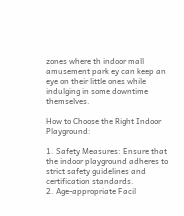zones where th indoor mall amusement park ey can keep an eye on their little ones while indulging in some downtime themselves.

How to Choose the Right Indoor Playground:

1. Safety Measures: Ensure that the indoor playground adheres to strict safety guidelines and certification standards.
2. Age-appropriate Facil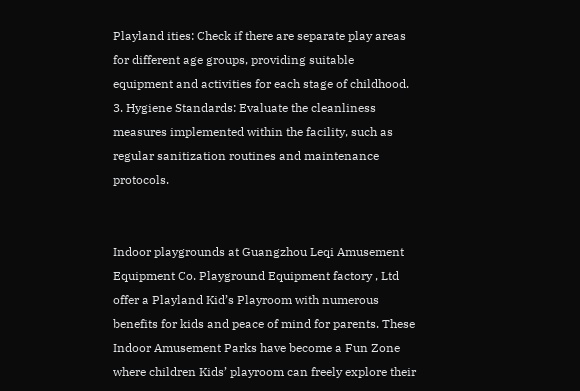Playland ities: Check if there are separate play areas for different age groups, providing suitable equipment and activities for each stage of childhood.
3. Hygiene Standards: Evaluate the cleanliness measures implemented within the facility, such as regular sanitization routines and maintenance protocols.


Indoor playgrounds at Guangzhou Leqi Amusement Equipment Co. Playground Equipment factory , Ltd offer a Playland Kid’s Playroom with numerous benefits for kids and peace of mind for parents. These Indoor Amusement Parks have become a Fun Zone where children Kids’ playroom can freely explore their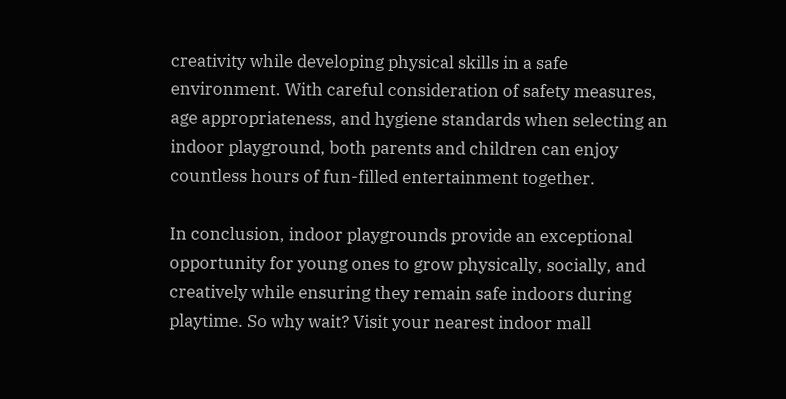creativity while developing physical skills in a safe environment. With careful consideration of safety measures, age appropriateness, and hygiene standards when selecting an indoor playground, both parents and children can enjoy countless hours of fun-filled entertainment together.

In conclusion, indoor playgrounds provide an exceptional opportunity for young ones to grow physically, socially, and creatively while ensuring they remain safe indoors during playtime. So why wait? Visit your nearest indoor mall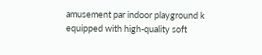amusement par indoor playground k equipped with high-quality soft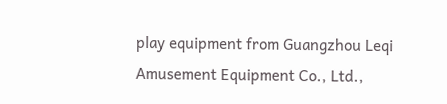play equipment from Guangzhou Leqi Amusement Equipment Co., Ltd.,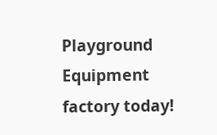Playground Equipment factory today!